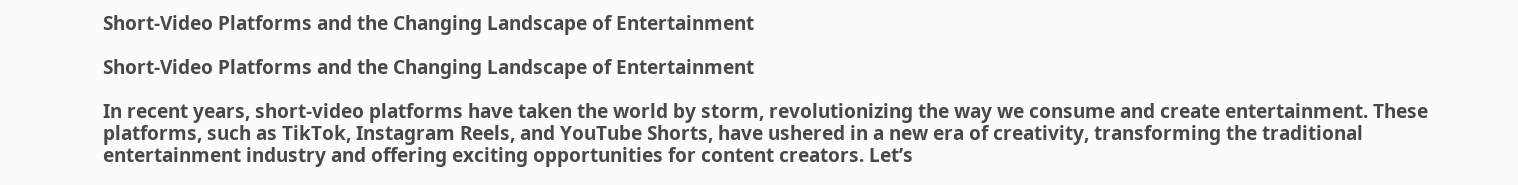Short-Video Platforms and the Changing Landscape of Entertainment

Short-Video Platforms and the Changing Landscape of Entertainment

In recent years, short-video platforms have taken the world by storm, revolutionizing the way we consume and create entertainment. These platforms, such as TikTok, Instagram Reels, and YouTube Shorts, have ushered in a new era of creativity, transforming the traditional entertainment industry and offering exciting opportunities for content creators. Let’s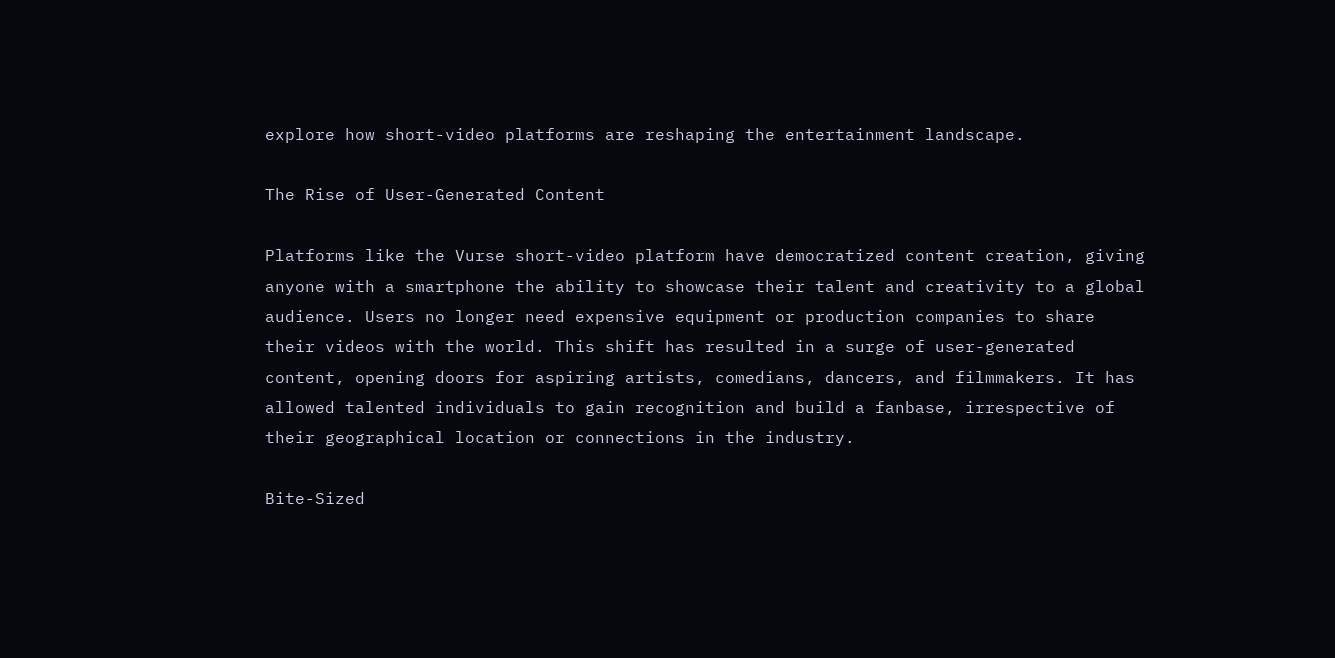explore how short-video platforms are reshaping the entertainment landscape.

The Rise of User-Generated Content

Platforms like the Vurse short-video platform have democratized content creation, giving anyone with a smartphone the ability to showcase their talent and creativity to a global audience. Users no longer need expensive equipment or production companies to share their videos with the world. This shift has resulted in a surge of user-generated content, opening doors for aspiring artists, comedians, dancers, and filmmakers. It has allowed talented individuals to gain recognition and build a fanbase, irrespective of their geographical location or connections in the industry.

Bite-Sized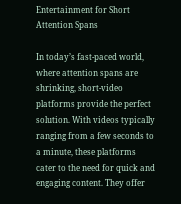Entertainment for Short Attention Spans

In today’s fast-paced world, where attention spans are shrinking, short-video platforms provide the perfect solution. With videos typically ranging from a few seconds to a minute, these platforms cater to the need for quick and engaging content. They offer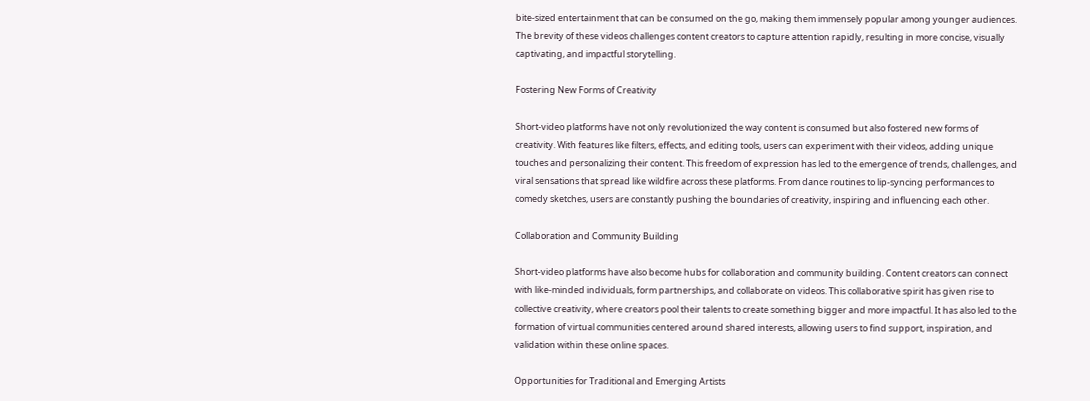bite-sized entertainment that can be consumed on the go, making them immensely popular among younger audiences. The brevity of these videos challenges content creators to capture attention rapidly, resulting in more concise, visually captivating, and impactful storytelling.

Fostering New Forms of Creativity

Short-video platforms have not only revolutionized the way content is consumed but also fostered new forms of creativity. With features like filters, effects, and editing tools, users can experiment with their videos, adding unique touches and personalizing their content. This freedom of expression has led to the emergence of trends, challenges, and viral sensations that spread like wildfire across these platforms. From dance routines to lip-syncing performances to comedy sketches, users are constantly pushing the boundaries of creativity, inspiring and influencing each other.

Collaboration and Community Building

Short-video platforms have also become hubs for collaboration and community building. Content creators can connect with like-minded individuals, form partnerships, and collaborate on videos. This collaborative spirit has given rise to collective creativity, where creators pool their talents to create something bigger and more impactful. It has also led to the formation of virtual communities centered around shared interests, allowing users to find support, inspiration, and validation within these online spaces.

Opportunities for Traditional and Emerging Artists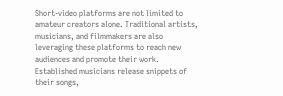Short-video platforms are not limited to amateur creators alone. Traditional artists, musicians, and filmmakers are also leveraging these platforms to reach new audiences and promote their work. Established musicians release snippets of their songs,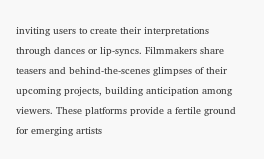inviting users to create their interpretations through dances or lip-syncs. Filmmakers share teasers and behind-the-scenes glimpses of their upcoming projects, building anticipation among viewers. These platforms provide a fertile ground for emerging artists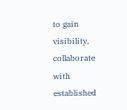to gain visibility, collaborate with established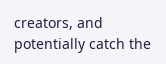creators, and potentially catch the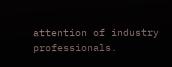attention of industry professionals.